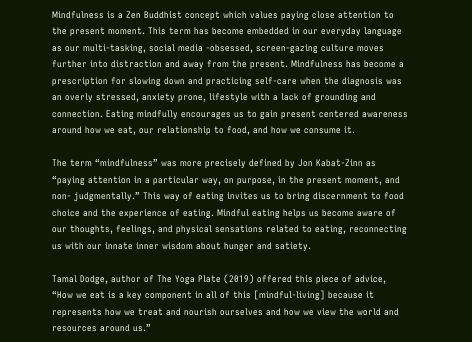Mindfulness is a Zen Buddhist concept which values paying close attention to the present moment. This term has become embedded in our everyday language as our multi-tasking, social media -obsessed, screen-gazing culture moves further into distraction and away from the present. Mindfulness has become a prescription for slowing down and practicing self-care when the diagnosis was an overly stressed, anxiety prone, lifestyle with a lack of grounding and connection. Eating mindfully encourages us to gain present centered awareness around how we eat, our relationship to food, and how we consume it.

The term “mindfulness” was more precisely defined by Jon Kabat-Zinn as “paying attention in a particular way, on purpose, in the present moment, and non- judgmentally.” This way of eating invites us to bring discernment to food choice and the experience of eating. Mindful eating helps us become aware of our thoughts, feelings, and physical sensations related to eating, reconnecting us with our innate inner wisdom about hunger and satiety.

Tamal Dodge, author of The Yoga Plate (2019) offered this piece of advice, “How we eat is a key component in all of this [mindful-living] because it represents how we treat and nourish ourselves and how we view the world and resources around us.”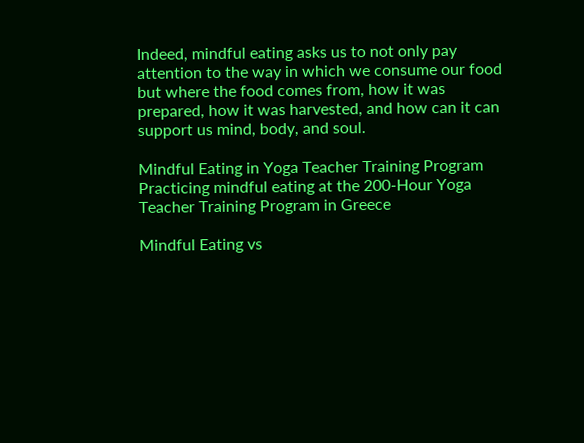Indeed, mindful eating asks us to not only pay attention to the way in which we consume our food but where the food comes from, how it was prepared, how it was harvested, and how can it can support us mind, body, and soul.

Mindful Eating in Yoga Teacher Training Program
Practicing mindful eating at the 200-Hour Yoga Teacher Training Program in Greece

Mindful Eating vs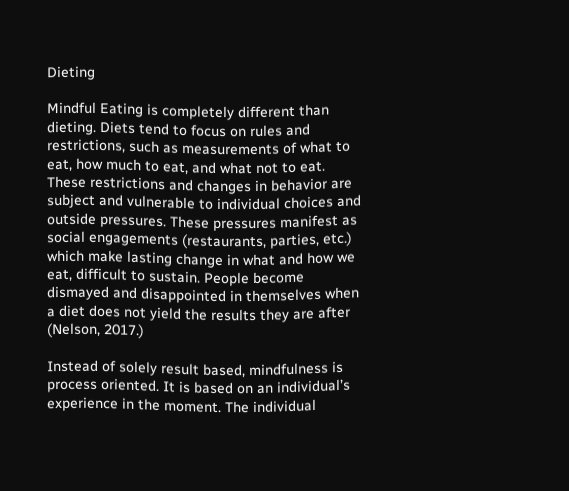Dieting

Mindful Eating is completely different than dieting. Diets tend to focus on rules and restrictions, such as measurements of what to eat, how much to eat, and what not to eat. These restrictions and changes in behavior are subject and vulnerable to individual choices and outside pressures. These pressures manifest as social engagements (restaurants, parties, etc.) which make lasting change in what and how we eat, difficult to sustain. People become dismayed and disappointed in themselves when a diet does not yield the results they are after (Nelson, 2017.)

Instead of solely result based, mindfulness is process oriented. It is based on an individual’s experience in the moment. The individual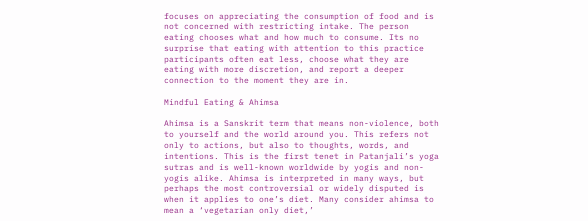focuses on appreciating the consumption of food and is not concerned with restricting intake. The person eating chooses what and how much to consume. Its no surprise that eating with attention to this practice participants often eat less, choose what they are eating with more discretion, and report a deeper connection to the moment they are in.

Mindful Eating & Ahimsa

Ahimsa is a Sanskrit term that means non-violence, both to yourself and the world around you. This refers not only to actions, but also to thoughts, words, and intentions. This is the first tenet in Patanjali’s yoga sutras and is well-known worldwide by yogis and non-yogis alike. Ahimsa is interpreted in many ways, but perhaps the most controversial or widely disputed is when it applies to one’s diet. Many consider ahimsa to mean a ‘vegetarian only diet,’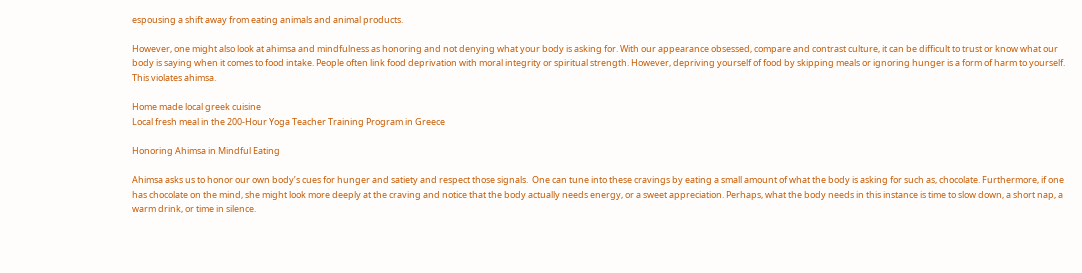espousing a shift away from eating animals and animal products.

However, one might also look at ahimsa and mindfulness as honoring and not denying what your body is asking for. With our appearance obsessed, compare and contrast culture, it can be difficult to trust or know what our body is saying when it comes to food intake. People often link food deprivation with moral integrity or spiritual strength. However, depriving yourself of food by skipping meals or ignoring hunger is a form of harm to yourself. This violates ahimsa.

Home made local greek cuisine
Local fresh meal in the 200-Hour Yoga Teacher Training Program in Greece

Honoring Ahimsa in Mindful Eating

Ahimsa asks us to honor our own body’s cues for hunger and satiety and respect those signals.  One can tune into these cravings by eating a small amount of what the body is asking for such as, chocolate. Furthermore, if one has chocolate on the mind, she might look more deeply at the craving and notice that the body actually needs energy, or a sweet appreciation. Perhaps, what the body needs in this instance is time to slow down, a short nap, a warm drink, or time in silence.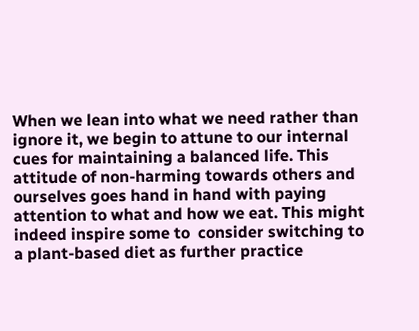When we lean into what we need rather than ignore it, we begin to attune to our internal cues for maintaining a balanced life. This attitude of non-harming towards others and ourselves goes hand in hand with paying attention to what and how we eat. This might indeed inspire some to  consider switching to a plant-based diet as further practice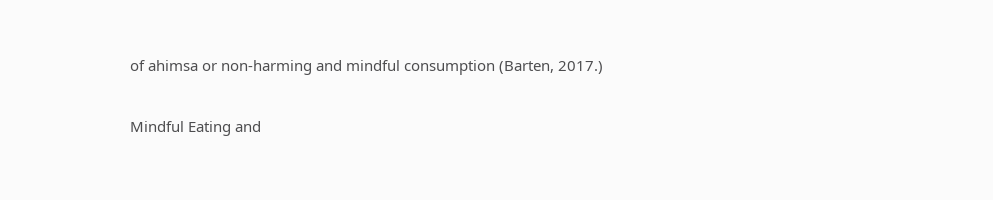of ahimsa or non-harming and mindful consumption (Barten, 2017.)

Mindful Eating and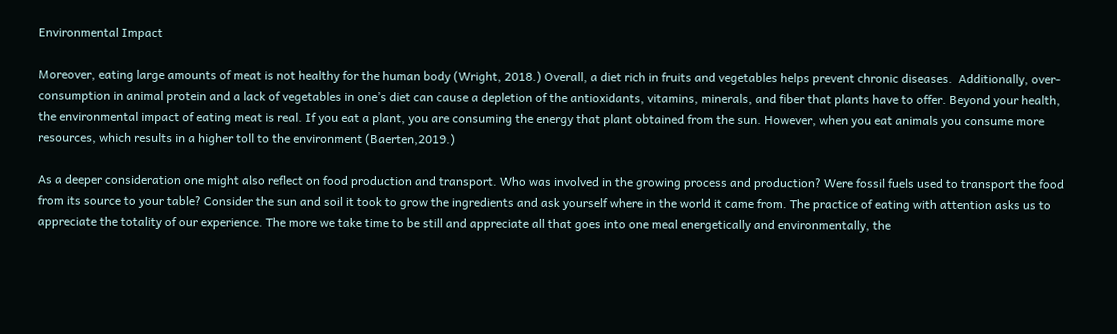Environmental Impact

Moreover, eating large amounts of meat is not healthy for the human body (Wright, 2018.) Overall, a diet rich in fruits and vegetables helps prevent chronic diseases.  Additionally, over-consumption in animal protein and a lack of vegetables in one’s diet can cause a depletion of the antioxidants, vitamins, minerals, and fiber that plants have to offer. Beyond your health, the environmental impact of eating meat is real. If you eat a plant, you are consuming the energy that plant obtained from the sun. However, when you eat animals you consume more resources, which results in a higher toll to the environment (Baerten,2019.)

As a deeper consideration one might also reflect on food production and transport. Who was involved in the growing process and production? Were fossil fuels used to transport the food from its source to your table? Consider the sun and soil it took to grow the ingredients and ask yourself where in the world it came from. The practice of eating with attention asks us to appreciate the totality of our experience. The more we take time to be still and appreciate all that goes into one meal energetically and environmentally, the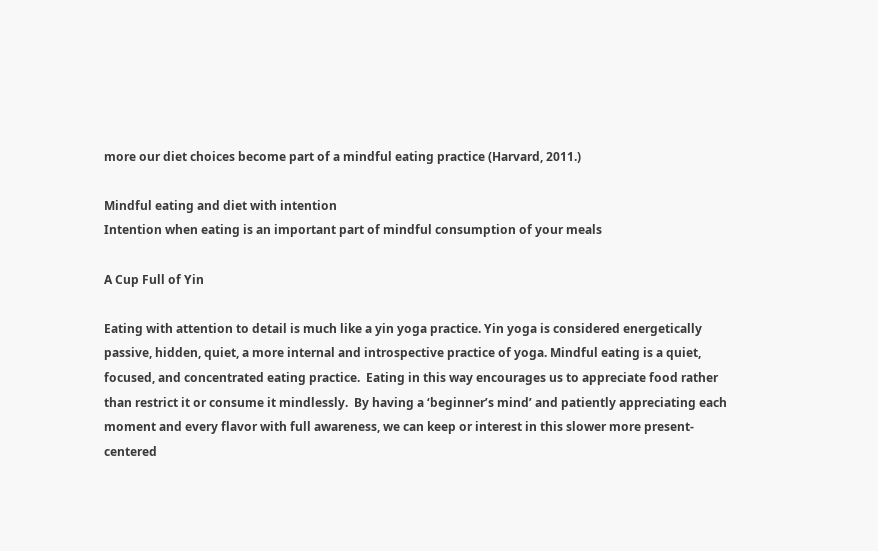more our diet choices become part of a mindful eating practice (Harvard, 2011.)

Mindful eating and diet with intention
Intention when eating is an important part of mindful consumption of your meals

A Cup Full of Yin

Eating with attention to detail is much like a yin yoga practice. Yin yoga is considered energetically passive, hidden, quiet, a more internal and introspective practice of yoga. Mindful eating is a quiet, focused, and concentrated eating practice.  Eating in this way encourages us to appreciate food rather than restrict it or consume it mindlessly.  By having a ‘beginner’s mind’ and patiently appreciating each moment and every flavor with full awareness, we can keep or interest in this slower more present-centered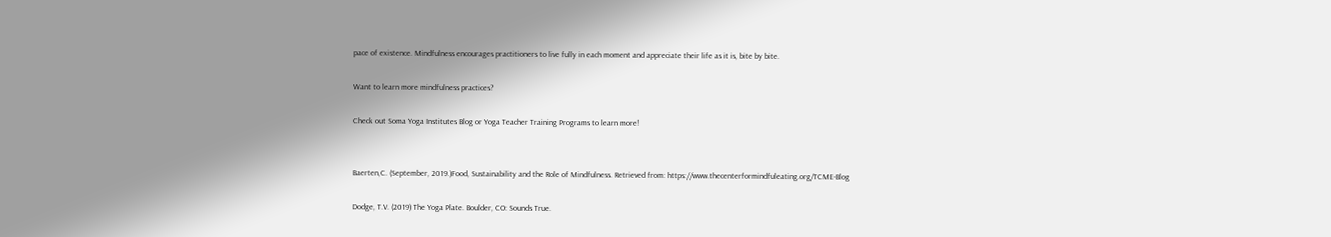pace of existence. Mindfulness encourages practitioners to live fully in each moment and appreciate their life as it is, bite by bite.

Want to learn more mindfulness practices?

Check out Soma Yoga Institutes Blog or Yoga Teacher Training Programs to learn more!


Baerten,C. (September, 2019.)Food, Sustainability and the Role of Mindfulness. Retrieved from: https://www.thecenterformindfuleating.org/TCME-Blog

Dodge, T.V. (2019) The Yoga Plate. Boulder, CO: Sounds True.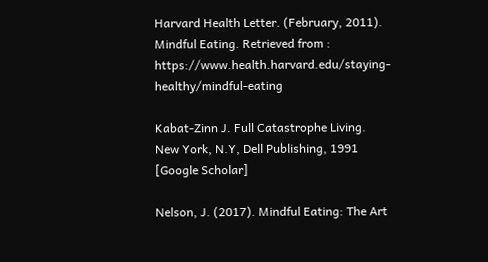Harvard Health Letter. (February, 2011). Mindful Eating. Retrieved from : https://www.health.harvard.edu/staying-healthy/mindful-eating

Kabat-Zinn J. Full Catastrophe Living. New York, N.Y, Dell Publishing, 1991 [Google Scholar]

Nelson, J. (2017). Mindful Eating: The Art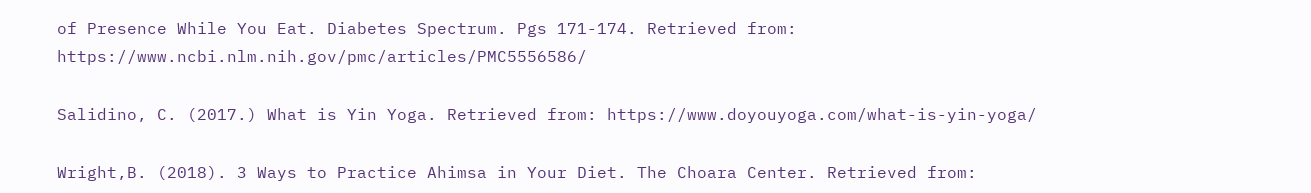of Presence While You Eat. Diabetes Spectrum. Pgs 171-174. Retrieved from: https://www.ncbi.nlm.nih.gov/pmc/articles/PMC5556586/

Salidino, C. (2017.) What is Yin Yoga. Retrieved from: https://www.doyouyoga.com/what-is-yin-yoga/

Wright,B. (2018). 3 Ways to Practice Ahimsa in Your Diet. The Choara Center. Retrieved from: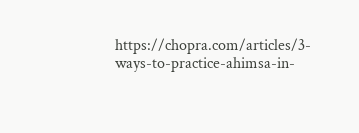https://chopra.com/articles/3-ways-to-practice-ahimsa-in-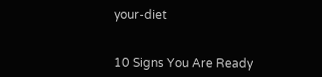your-diet


10 Signs You Are Ready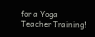for a Yoga Teacher Training!